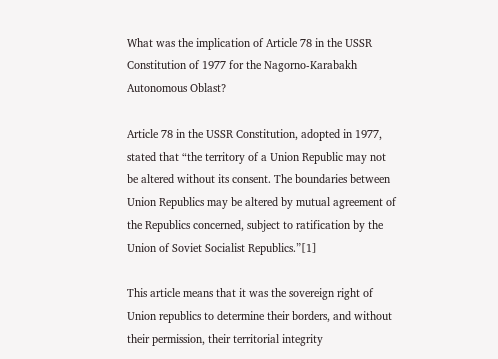What was the implication of Article 78 in the USSR Constitution of 1977 for the Nagorno-Karabakh Autonomous Oblast?

Article 78 in the USSR Constitution, adopted in 1977, stated that “the territory of a Union Republic may not be altered without its consent. The boundaries between Union Republics may be altered by mutual agreement of the Republics concerned, subject to ratification by the Union of Soviet Socialist Republics.”[1]

This article means that it was the sovereign right of Union republics to determine their borders, and without their permission, their territorial integrity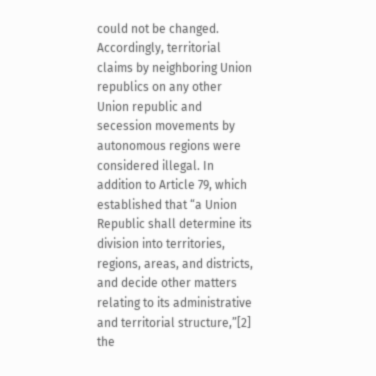could not be changed. Accordingly, territorial claims by neighboring Union republics on any other Union republic and secession movements by autonomous regions were considered illegal. In addition to Article 79, which established that “a Union Republic shall determine its division into territories, regions, areas, and districts, and decide other matters relating to its administrative and territorial structure,”[2] the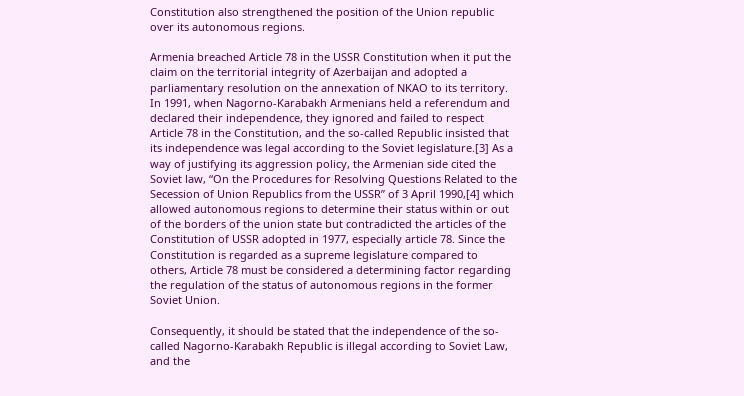Constitution also strengthened the position of the Union republic over its autonomous regions.

Armenia breached Article 78 in the USSR Constitution when it put the claim on the territorial integrity of Azerbaijan and adopted a parliamentary resolution on the annexation of NKAO to its territory. In 1991, when Nagorno-Karabakh Armenians held a referendum and declared their independence, they ignored and failed to respect Article 78 in the Constitution, and the so-called Republic insisted that its independence was legal according to the Soviet legislature.[3] As a way of justifying its aggression policy, the Armenian side cited the Soviet law, “On the Procedures for Resolving Questions Related to the Secession of Union Republics from the USSR” of 3 April 1990,[4] which allowed autonomous regions to determine their status within or out of the borders of the union state but contradicted the articles of the Constitution of USSR adopted in 1977, especially article 78. Since the Constitution is regarded as a supreme legislature compared to others, Article 78 must be considered a determining factor regarding the regulation of the status of autonomous regions in the former Soviet Union.

Consequently, it should be stated that the independence of the so-called Nagorno-Karabakh Republic is illegal according to Soviet Law, and the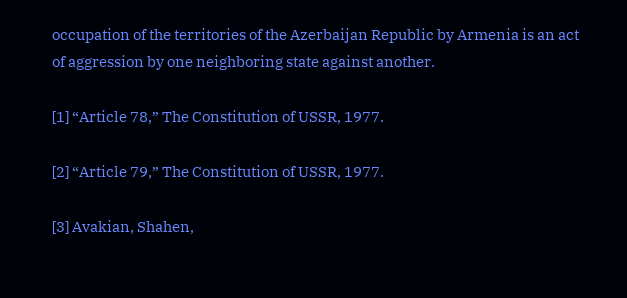occupation of the territories of the Azerbaijan Republic by Armenia is an act of aggression by one neighboring state against another.

[1] “Article 78,” The Constitution of USSR, 1977.

[2] “Article 79,” The Constitution of USSR, 1977.

[3] Avakian, Shahen,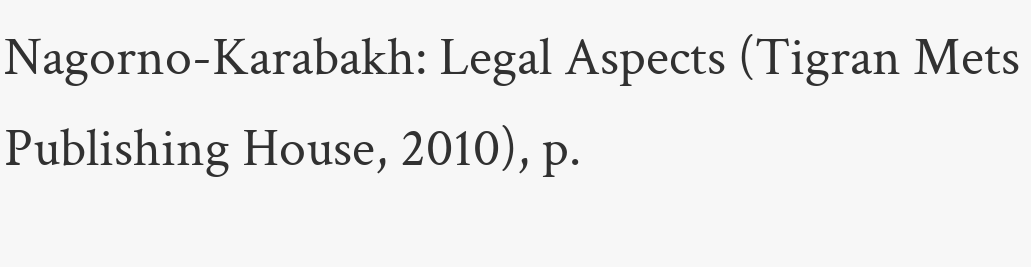Nagorno-Karabakh: Legal Aspects (Tigran Mets Publishing House, 2010), p.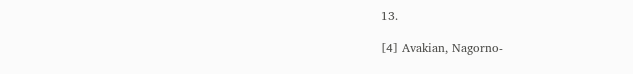13.

[4] Avakian, Nagorno-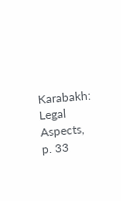Karabakh: Legal Aspects, p. 33